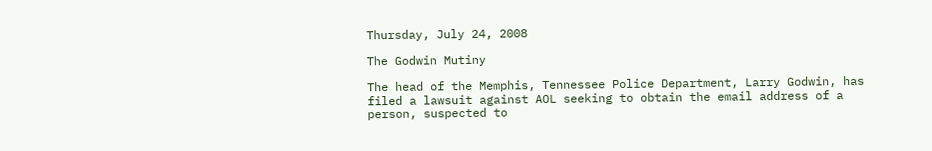Thursday, July 24, 2008

The Godwin Mutiny

The head of the Memphis, Tennessee Police Department, Larry Godwin, has filed a lawsuit against AOL seeking to obtain the email address of a person, suspected to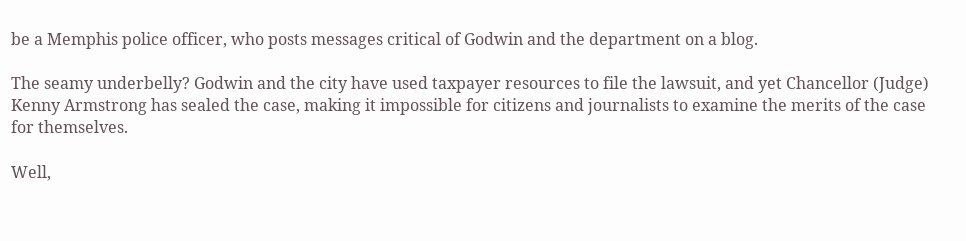be a Memphis police officer, who posts messages critical of Godwin and the department on a blog.

The seamy underbelly? Godwin and the city have used taxpayer resources to file the lawsuit, and yet Chancellor (Judge) Kenny Armstrong has sealed the case, making it impossible for citizens and journalists to examine the merits of the case for themselves.

Well,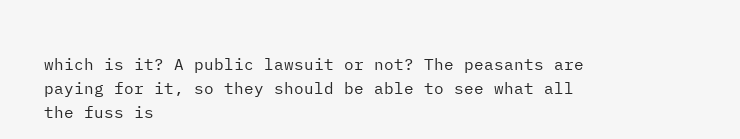which is it? A public lawsuit or not? The peasants are paying for it, so they should be able to see what all the fuss is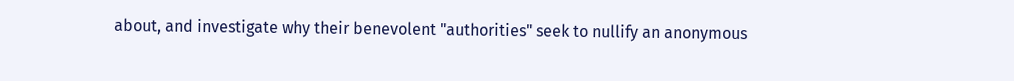about, and investigate why their benevolent "authorities" seek to nullify an anonymous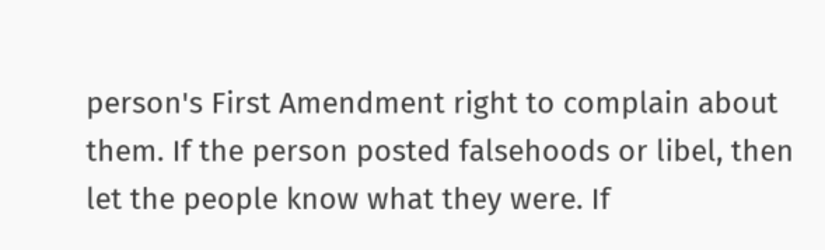person's First Amendment right to complain about them. If the person posted falsehoods or libel, then let the people know what they were. If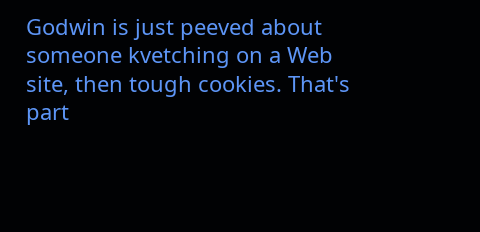Godwin is just peeved about someone kvetching on a Web site, then tough cookies. That's part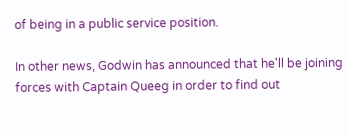of being in a public service position.

In other news, Godwin has announced that he'll be joining forces with Captain Queeg in order to find out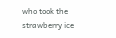who took the strawberry ice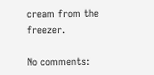cream from the freezer.

No comments: